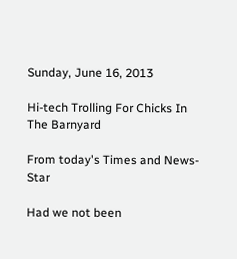Sunday, June 16, 2013

Hi-tech Trolling For Chicks In The Barnyard

From today's Times and News-Star

Had we not been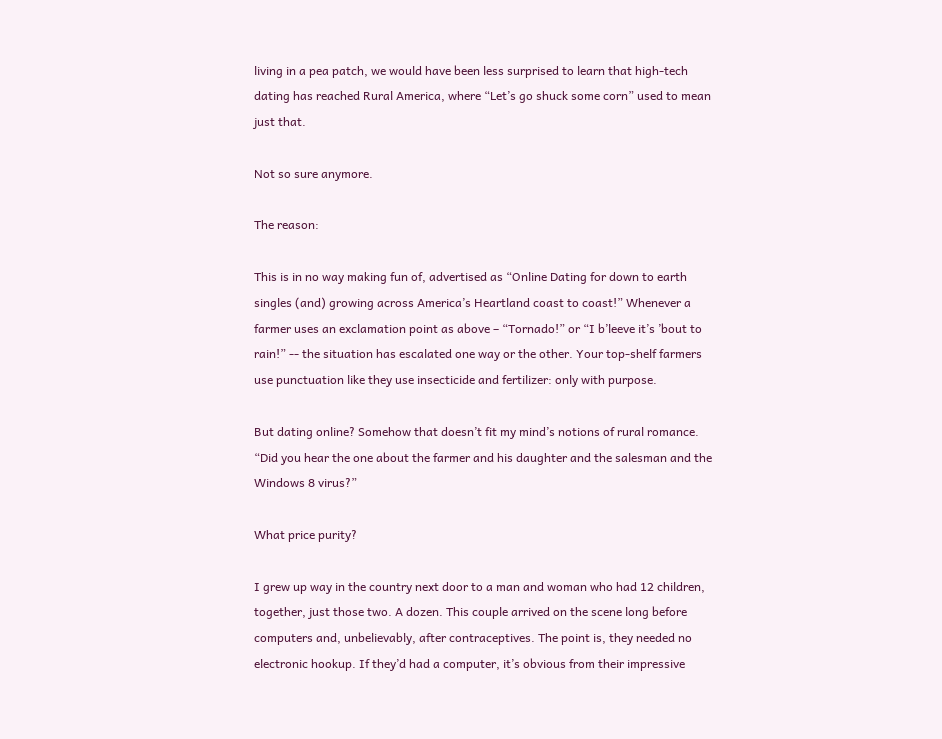living in a pea patch, we would have been less surprised to learn that high-tech dating has reached Rural America, where “Let’s go shuck some corn” used to mean just that.

Not so sure anymore.

The reason:

This is in no way making fun of, advertised as “Online Dating for down to earth singles (and) growing across America’s Heartland coast to coast!” Whenever a farmer uses an exclamation point as above – “Tornado!” or “I b’leeve it’s ’bout to rain!” -- the situation has escalated one way or the other. Your top-shelf farmers use punctuation like they use insecticide and fertilizer: only with purpose.

But dating online? Somehow that doesn’t fit my mind’s notions of rural romance. “Did you hear the one about the farmer and his daughter and the salesman and the Windows 8 virus?”

What price purity?

I grew up way in the country next door to a man and woman who had 12 children, together, just those two. A dozen. This couple arrived on the scene long before computers and, unbelievably, after contraceptives. The point is, they needed no electronic hookup. If they’d had a computer, it’s obvious from their impressive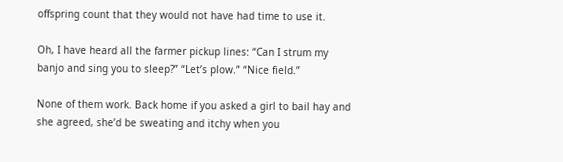offspring count that they would not have had time to use it.

Oh, I have heard all the farmer pickup lines: “Can I strum my banjo and sing you to sleep?” “Let’s plow.” “Nice field.”

None of them work. Back home if you asked a girl to bail hay and she agreed, she’d be sweating and itchy when you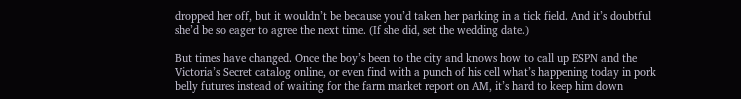dropped her off, but it wouldn’t be because you’d taken her parking in a tick field. And it’s doubtful she’d be so eager to agree the next time. (If she did, set the wedding date.)

But times have changed. Once the boy’s been to the city and knows how to call up ESPN and the Victoria’s Secret catalog online, or even find with a punch of his cell what’s happening today in pork belly futures instead of waiting for the farm market report on AM, it’s hard to keep him down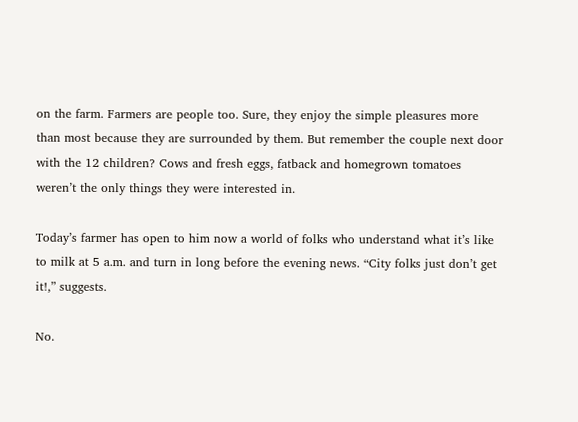on the farm. Farmers are people too. Sure, they enjoy the simple pleasures more than most because they are surrounded by them. But remember the couple next door with the 12 children? Cows and fresh eggs, fatback and homegrown tomatoes weren’t the only things they were interested in.

Today’s farmer has open to him now a world of folks who understand what it’s like to milk at 5 a.m. and turn in long before the evening news. “City folks just don’t get it!,” suggests.

No.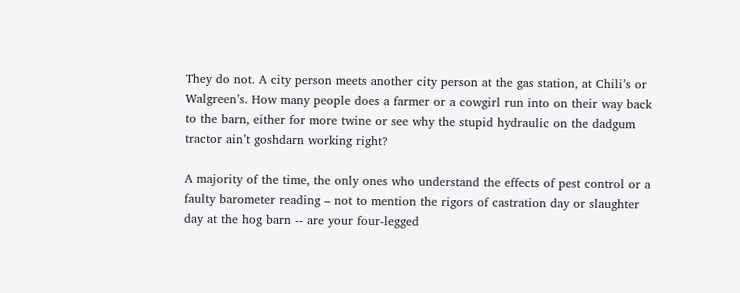They do not. A city person meets another city person at the gas station, at Chili’s or Walgreen’s. How many people does a farmer or a cowgirl run into on their way back to the barn, either for more twine or see why the stupid hydraulic on the dadgum tractor ain’t goshdarn working right?

A majority of the time, the only ones who understand the effects of pest control or a faulty barometer reading – not to mention the rigors of castration day or slaughter day at the hog barn -- are your four-legged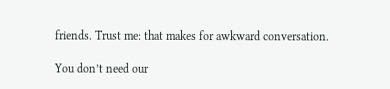friends. Trust me: that makes for awkward conversation.

You don’t need our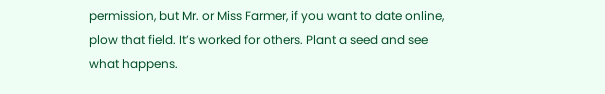permission, but Mr. or Miss Farmer, if you want to date online, plow that field. It’s worked for others. Plant a seed and see what happens.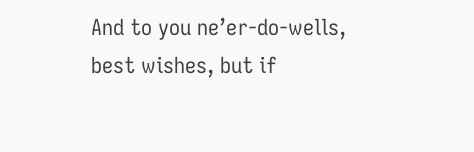And to you ne’er-do-wells, best wishes, but if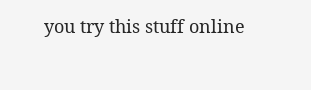you try this stuff online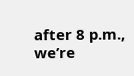after 8 p.m., we’re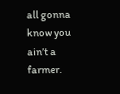all gonna know you ain’t a farmer.